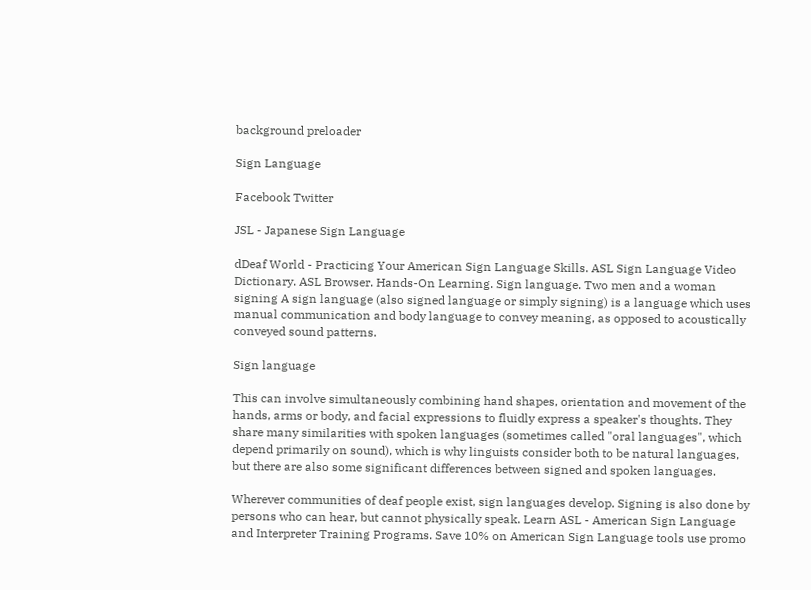background preloader

Sign Language

Facebook Twitter

JSL - Japanese Sign Language

dDeaf World - Practicing Your American Sign Language Skills. ASL Sign Language Video Dictionary. ASL Browser. Hands-On Learning. Sign language. Two men and a woman signing A sign language (also signed language or simply signing) is a language which uses manual communication and body language to convey meaning, as opposed to acoustically conveyed sound patterns.

Sign language

This can involve simultaneously combining hand shapes, orientation and movement of the hands, arms or body, and facial expressions to fluidly express a speaker's thoughts. They share many similarities with spoken languages (sometimes called "oral languages", which depend primarily on sound), which is why linguists consider both to be natural languages, but there are also some significant differences between signed and spoken languages.

Wherever communities of deaf people exist, sign languages develop. Signing is also done by persons who can hear, but cannot physically speak. Learn ASL - American Sign Language and Interpreter Training Programs. Save 10% on American Sign Language tools use promo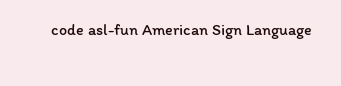code asl-fun American Sign Language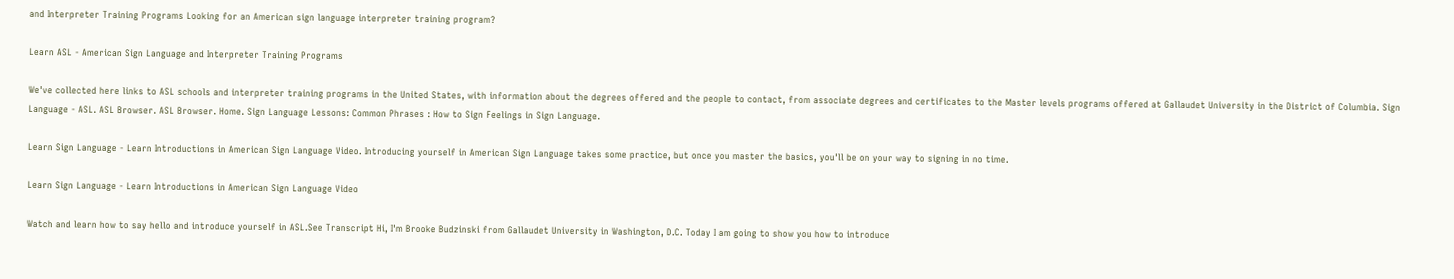and Interpreter Training Programs Looking for an American sign language interpreter training program?

Learn ASL - American Sign Language and Interpreter Training Programs

We've collected here links to ASL schools and interpreter training programs in the United States, with information about the degrees offered and the people to contact, from associate degrees and certificates to the Master levels programs offered at Gallaudet University in the District of Columbia. Sign Language - ASL. ASL Browser. ASL Browser. Home. Sign Language Lessons: Common Phrases : How to Sign Feelings in Sign Language.

Learn Sign Language - Learn Introductions in American Sign Language Video. Introducing yourself in American Sign Language takes some practice, but once you master the basics, you'll be on your way to signing in no time.

Learn Sign Language - Learn Introductions in American Sign Language Video

Watch and learn how to say hello and introduce yourself in ASL.See Transcript Hi, I'm Brooke Budzinski from Gallaudet University in Washington, D.C. Today I am going to show you how to introduce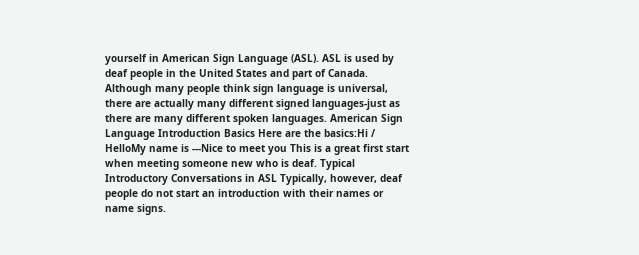yourself in American Sign Language (ASL). ASL is used by deaf people in the United States and part of Canada. Although many people think sign language is universal, there are actually many different signed languages-just as there are many different spoken languages. American Sign Language Introduction Basics Here are the basics:Hi / HelloMy name is ---Nice to meet you This is a great first start when meeting someone new who is deaf. Typical Introductory Conversations in ASL Typically, however, deaf people do not start an introduction with their names or name signs.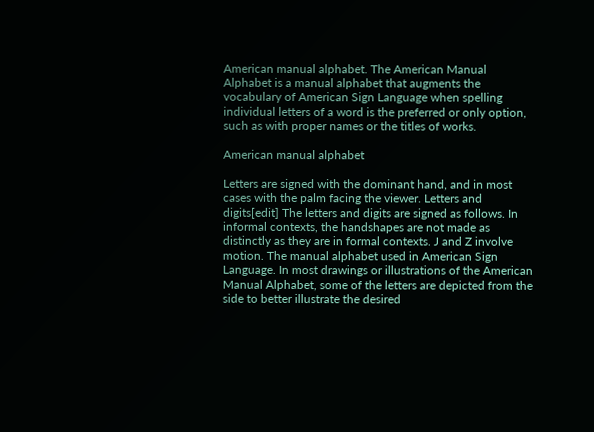American manual alphabet. The American Manual Alphabet is a manual alphabet that augments the vocabulary of American Sign Language when spelling individual letters of a word is the preferred or only option, such as with proper names or the titles of works.

American manual alphabet

Letters are signed with the dominant hand, and in most cases with the palm facing the viewer. Letters and digits[edit] The letters and digits are signed as follows. In informal contexts, the handshapes are not made as distinctly as they are in formal contexts. J and Z involve motion. The manual alphabet used in American Sign Language. In most drawings or illustrations of the American Manual Alphabet, some of the letters are depicted from the side to better illustrate the desired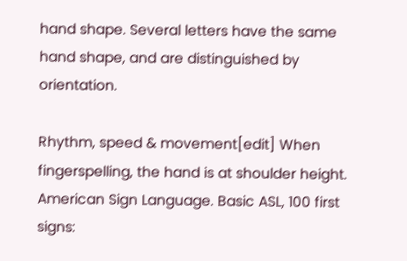hand shape. Several letters have the same hand shape, and are distinguished by orientation.

Rhythm, speed & movement[edit] When fingerspelling, the hand is at shoulder height. American Sign Language. Basic ASL, 100 first signs: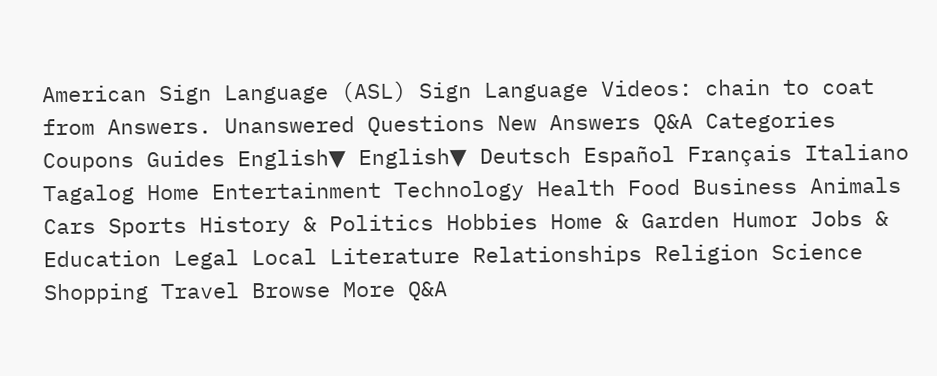American Sign Language (ASL) Sign Language Videos: chain to coat from Answers. Unanswered Questions New Answers Q&A Categories Coupons Guides English▼ English▼ Deutsch Español Français Italiano Tagalog Home Entertainment Technology Health Food Business Animals Cars Sports History & Politics Hobbies Home & Garden Humor Jobs & Education Legal Local Literature Relationships Religion Science Shopping Travel Browse More Q&A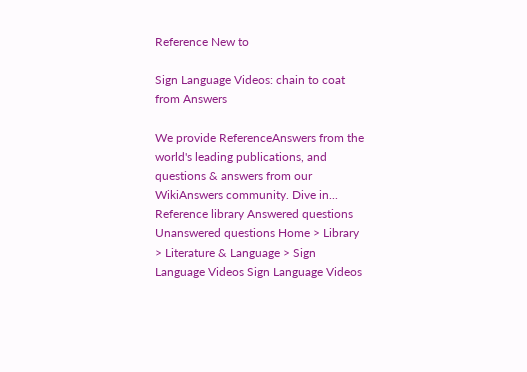Reference New to

Sign Language Videos: chain to coat from Answers

We provide ReferenceAnswers from the world's leading publications, and questions & answers from our WikiAnswers community. Dive in... Reference library Answered questions Unanswered questions Home > Library > Literature & Language > Sign Language Videos Sign Language Videos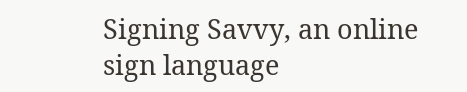Signing Savvy, an online sign language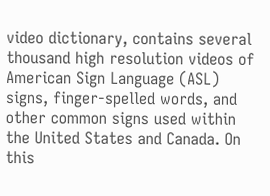video dictionary, contains several thousand high resolution videos of American Sign Language (ASL) signs, finger-spelled words, and other common signs used within the United States and Canada. On this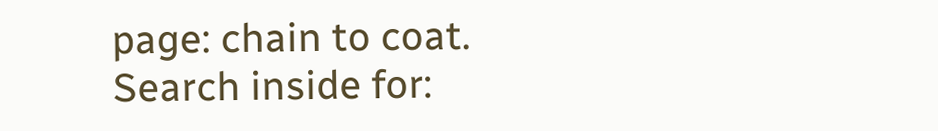page: chain to coat. Search inside for: